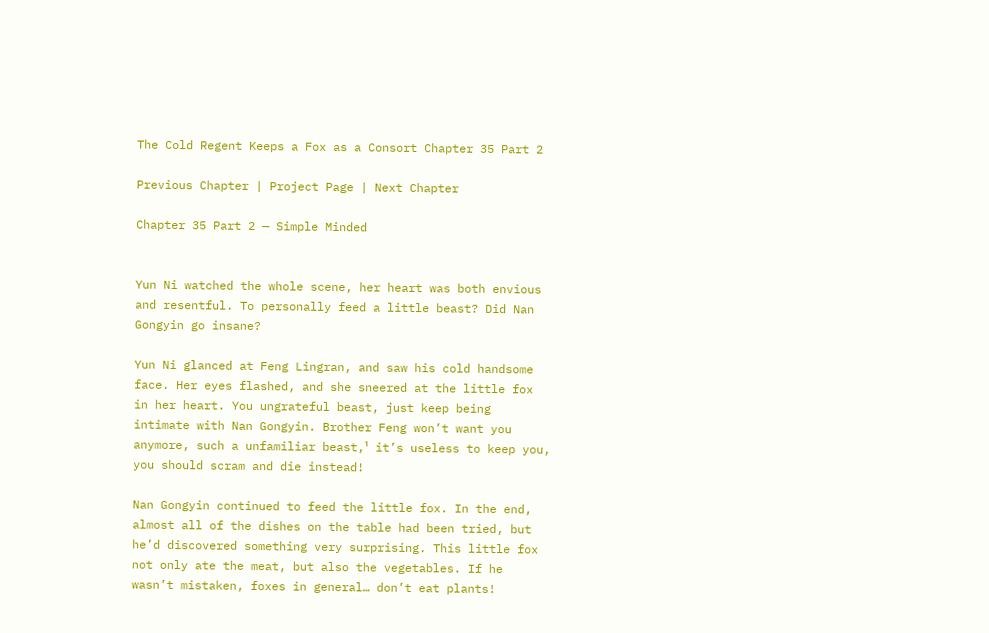The Cold Regent Keeps a Fox as a Consort Chapter 35 Part 2

Previous Chapter | Project Page | Next Chapter

Chapter 35 Part 2 — Simple Minded


Yun Ni watched the whole scene, her heart was both envious and resentful. To personally feed a little beast? Did Nan Gongyin go insane?

Yun Ni glanced at Feng Lingran, and saw his cold handsome face. Her eyes flashed, and she sneered at the little fox in her heart. You ungrateful beast, just keep being intimate with Nan Gongyin. Brother Feng won’t want you anymore, such a unfamiliar beast,¹ it’s useless to keep you, you should scram and die instead!

Nan Gongyin continued to feed the little fox. In the end, almost all of the dishes on the table had been tried, but he’d discovered something very surprising. This little fox not only ate the meat, but also the vegetables. If he wasn’t mistaken, foxes in general… don’t eat plants!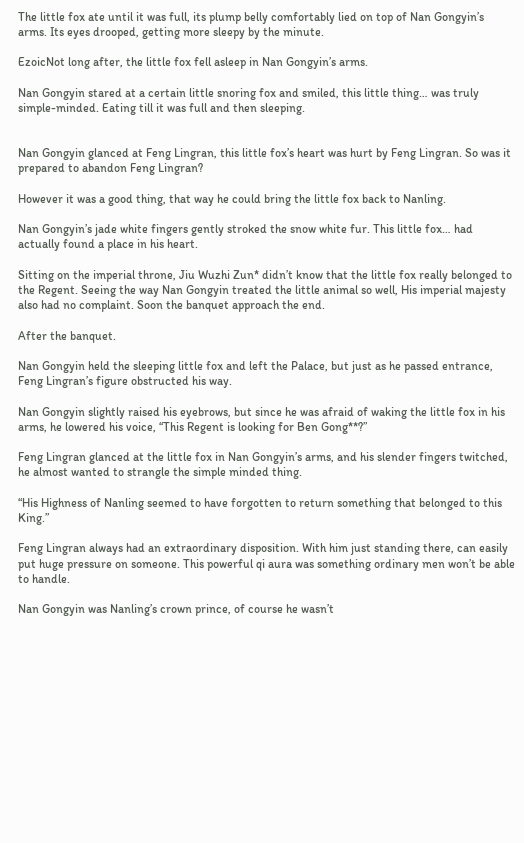The little fox ate until it was full, its plump belly comfortably lied on top of Nan Gongyin’s arms. Its eyes drooped, getting more sleepy by the minute.

EzoicNot long after, the little fox fell asleep in Nan Gongyin’s arms.

Nan Gongyin stared at a certain little snoring fox and smiled, this little thing… was truly simple-minded. Eating till it was full and then sleeping.


Nan Gongyin glanced at Feng Lingran, this little fox’s heart was hurt by Feng Lingran. So was it prepared to abandon Feng Lingran?

However it was a good thing, that way he could bring the little fox back to Nanling.

Nan Gongyin’s jade white fingers gently stroked the snow white fur. This little fox… had actually found a place in his heart.

Sitting on the imperial throne, Jiu Wuzhi Zun* didn’t know that the little fox really belonged to the Regent. Seeing the way Nan Gongyin treated the little animal so well, His imperial majesty also had no complaint. Soon the banquet approach the end.

After the banquet.

Nan Gongyin held the sleeping little fox and left the Palace, but just as he passed entrance, Feng Lingran’s figure obstructed his way.

Nan Gongyin slightly raised his eyebrows, but since he was afraid of waking the little fox in his arms, he lowered his voice, “This Regent is looking for Ben Gong**?”

Feng Lingran glanced at the little fox in Nan Gongyin’s arms, and his slender fingers twitched, he almost wanted to strangle the simple minded thing.

“His Highness of Nanling seemed to have forgotten to return something that belonged to this King.”

Feng Lingran always had an extraordinary disposition. With him just standing there, can easily put huge pressure on someone. This powerful qi aura was something ordinary men won’t be able to handle.

Nan Gongyin was Nanling’s crown prince, of course he wasn’t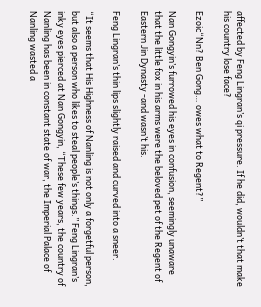affected by Feng Lingran’s qi pressure. If he did, wouldn’t that make his country lose face?

Ezoic“Nn? Ben Gong… owes what to Regent?”

Nan Gongyin’s furrowed his eyes in confusion, seemingly unaware that the little fox in his arms were the beloved pet of the Regent of Eastern Jin Dynasty -and wasn’t his.

Feng Lingran’s thin lips slightly raised and curved into a sneer.

“It seems that His Highness of Nanling is not only a forgetful person, but also a person who likes to steal people’s things.” Feng Lingran’s inky eyes pierced at Nan Gongyin, “These few years, the country of Nanling has been in constant state of war, the Imperial Palace of Nanling wasted a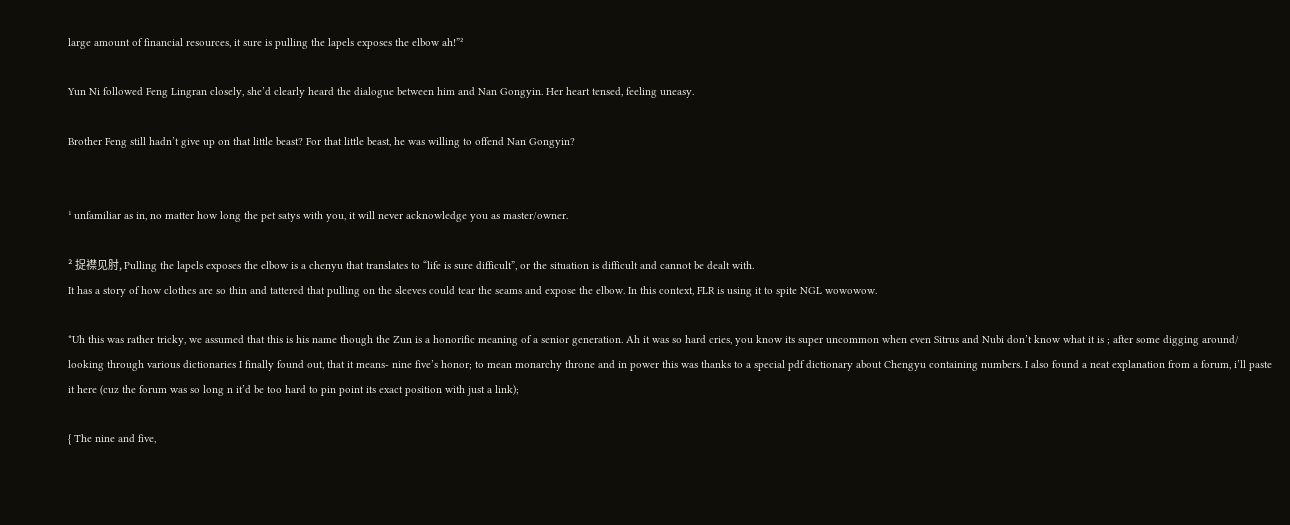large amount of financial resources, it sure is pulling the lapels exposes the elbow ah!”²

Yun Ni followed Feng Lingran closely, she’d clearly heard the dialogue between him and Nan Gongyin. Her heart tensed, feeling uneasy.

Brother Feng still hadn’t give up on that little beast? For that little beast, he was willing to offend Nan Gongyin?


¹ unfamiliar as in, no matter how long the pet satys with you, it will never acknowledge you as master/owner.

² 捉襟见肘, Pulling the lapels exposes the elbow is a chenyu that translates to “life is sure difficult”, or the situation is difficult and cannot be dealt with.
It has a story of how clothes are so thin and tattered that pulling on the sleeves could tear the seams and expose the elbow. In this context, FLR is using it to spite NGL wowowow.

*Uh this was rather tricky, we assumed that this is his name though the Zun is a honorific meaning of a senior generation. Ah it was so hard cries, you know its super uncommon when even Sitrus and Nubi don’t know what it is ; after some digging around/ looking through various dictionaries I finally found out, that it means- nine five’s honor; to mean monarchy throne and in power this was thanks to a special pdf dictionary about Chengyu containing numbers. I also found a neat explanation from a forum, i’ll paste it here (cuz the forum was so long n it’d be too hard to pin point its exact position with just a link);

{ The nine and five,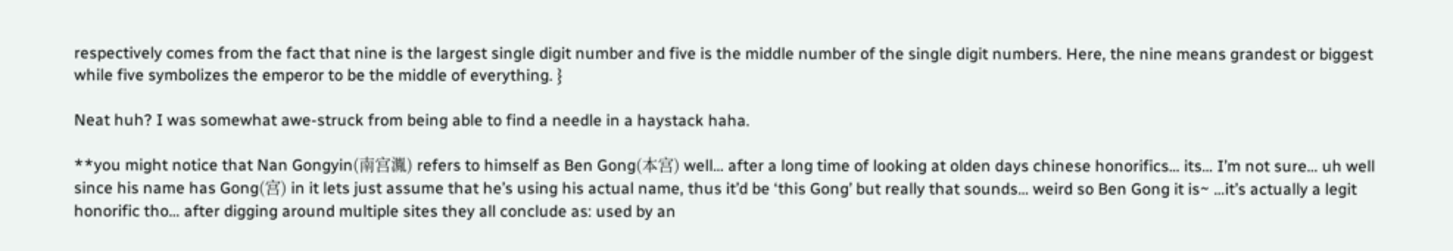respectively comes from the fact that nine is the largest single digit number and five is the middle number of the single digit numbers. Here, the nine means grandest or biggest while five symbolizes the emperor to be the middle of everything. }

Neat huh? I was somewhat awe-struck from being able to find a needle in a haystack haha.

**you might notice that Nan Gongyin(南宫湚) refers to himself as Ben Gong(本宫) well… after a long time of looking at olden days chinese honorifics… its… I’m not sure… uh well since his name has Gong(宫) in it lets just assume that he’s using his actual name, thus it’d be ‘this Gong’ but really that sounds… weird so Ben Gong it is~ …it’s actually a legit honorific tho… after digging around multiple sites they all conclude as: used by an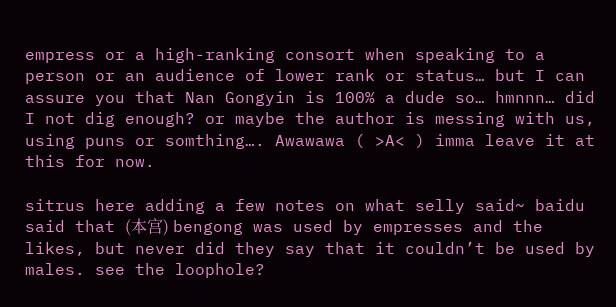empress or a high-ranking consort when speaking to a person or an audience of lower rank or status… but I can assure you that Nan Gongyin is 100% a dude so… hmnnn… did I not dig enough? or maybe the author is messing with us, using puns or somthing…. Awawawa ( >A< ) imma leave it at this for now.

sitrus here adding a few notes on what selly said~ baidu said that (本宫) bengong was used by empresses and the likes, but never did they say that it couldn’t be used by males. see the loophole?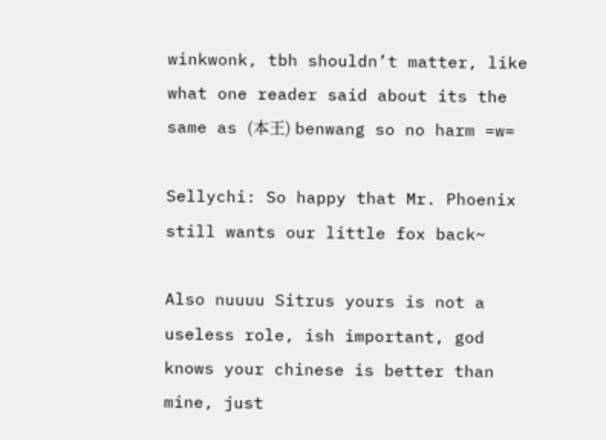winkwonk, tbh shouldn’t matter, like what one reader said about its the same as (本王) benwang so no harm =w=

Sellychi: So happy that Mr. Phoenix still wants our little fox back~

Also nuuuu Sitrus yours is not a useless role, ish important, god knows your chinese is better than mine, just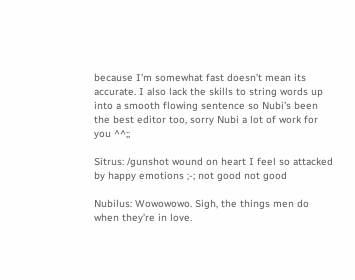because I’m somewhat fast doesn’t mean its accurate. I also lack the skills to string words up into a smooth flowing sentence so Nubi’s been the best editor too, sorry Nubi a lot of work for you ^^;;

Sitrus: /gunshot wound on heart I feel so attacked by happy emotions ;-; not good not good

Nubilus: Wowowowo. Sigh, the things men do when they’re in love.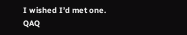I wished I’d met one. QAQ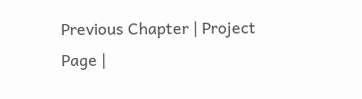Previous Chapter | Project Page |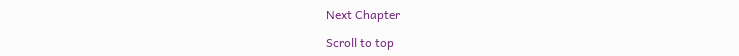Next Chapter

Scroll to top